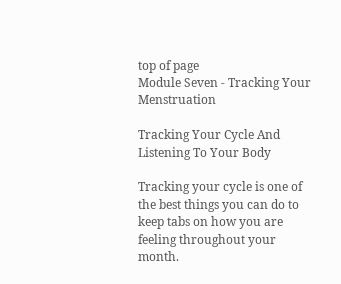top of page
Module Seven - Tracking Your Menstruation

Tracking Your Cycle And Listening To Your Body

Tracking your cycle is one of the best things you can do to keep tabs on how you are feeling throughout your month.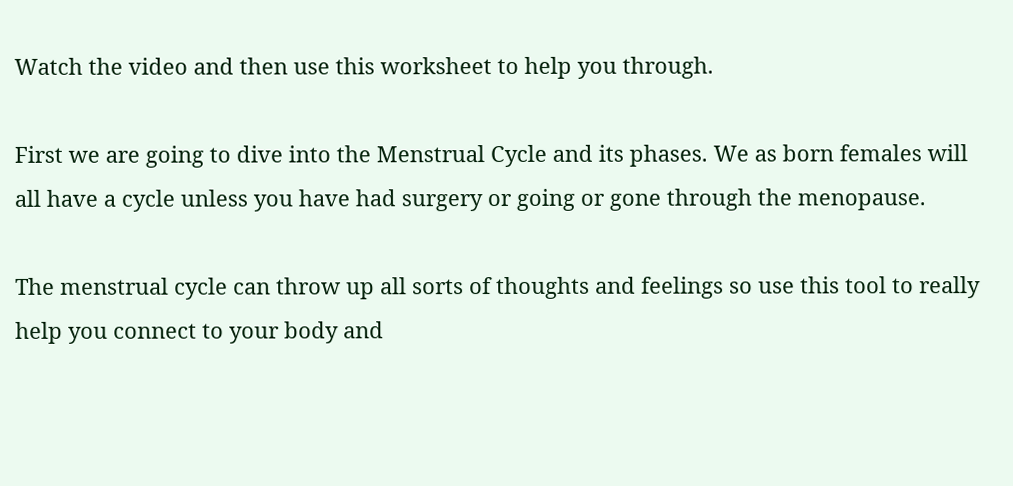Watch the video and then use this worksheet to help you through.

First we are going to dive into the Menstrual Cycle and its phases. We as born females will all have a cycle unless you have had surgery or going or gone through the menopause.

The menstrual cycle can throw up all sorts of thoughts and feelings so use this tool to really help you connect to your body and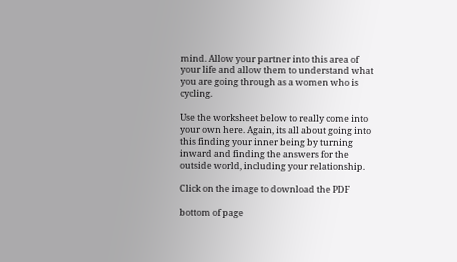mind. Allow your partner into this area of your life and allow them to understand what you are going through as a women who is cycling.

Use the worksheet below to really come into your own here. Again, its all about going into this finding your inner being by turning inward and finding the answers for the outside world, including your relationship.

Click on the image to download the PDF

bottom of page